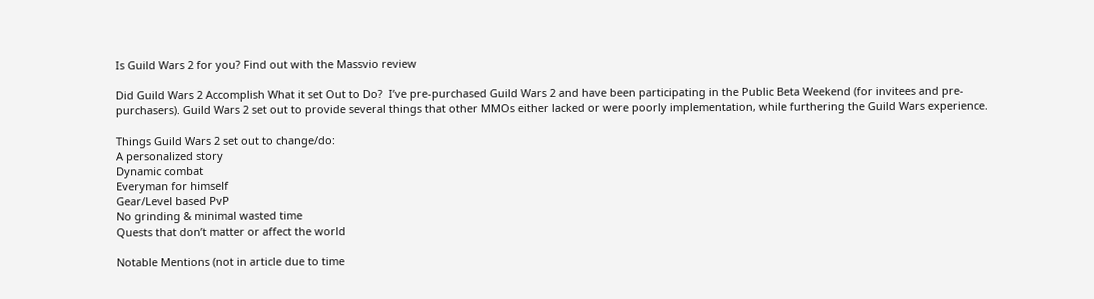Is Guild Wars 2 for you? Find out with the Massvio review

Did Guild Wars 2 Accomplish What it set Out to Do?  I’ve pre-purchased Guild Wars 2 and have been participating in the Public Beta Weekend (for invitees and pre-purchasers). Guild Wars 2 set out to provide several things that other MMOs either lacked or were poorly implementation, while furthering the Guild Wars experience.

Things Guild Wars 2 set out to change/do:
A personalized story
Dynamic combat
Everyman for himself
Gear/Level based PvP
No grinding & minimal wasted time
Quests that don’t matter or affect the world

Notable Mentions (not in article due to time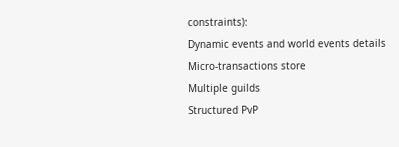constraints):
Dynamic events and world events details
Micro-transactions store
Multiple guilds
Structured PvP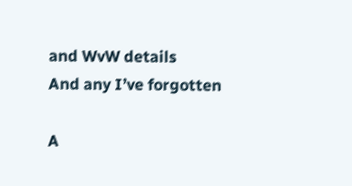and WvW details
And any I’ve forgotten

A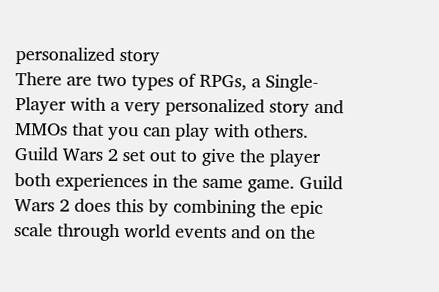personalized story
There are two types of RPGs, a Single-Player with a very personalized story and MMOs that you can play with others. Guild Wars 2 set out to give the player both experiences in the same game. Guild Wars 2 does this by combining the epic scale through world events and on the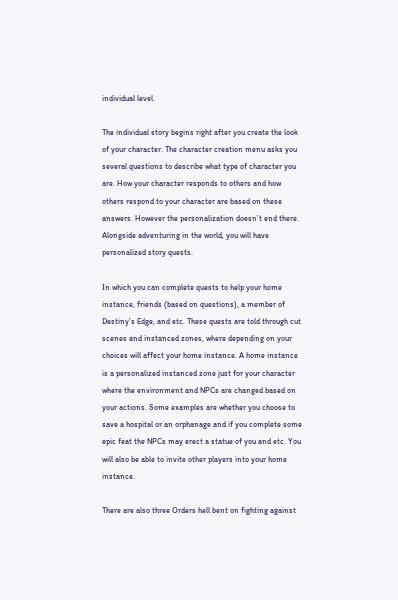individual level.

The individual story begins right after you create the look of your character. The character creation menu asks you several questions to describe what type of character you are. How your character responds to others and how others respond to your character are based on these answers. However the personalization doesn’t end there. Alongside adventuring in the world, you will have personalized story quests.

In which you can complete quests to help your home instance, friends (based on questions), a member of Destiny’s Edge, and etc. These quests are told through cut scenes and instanced zones, where depending on your choices will affect your home instance. A home instance is a personalized instanced zone just for your character where the environment and NPCs are changed based on your actions. Some examples are whether you choose to save a hospital or an orphanage and if you complete some epic feat the NPCs may erect a statue of you and etc. You will also be able to invite other players into your home instance.

There are also three Orders hell bent on fighting against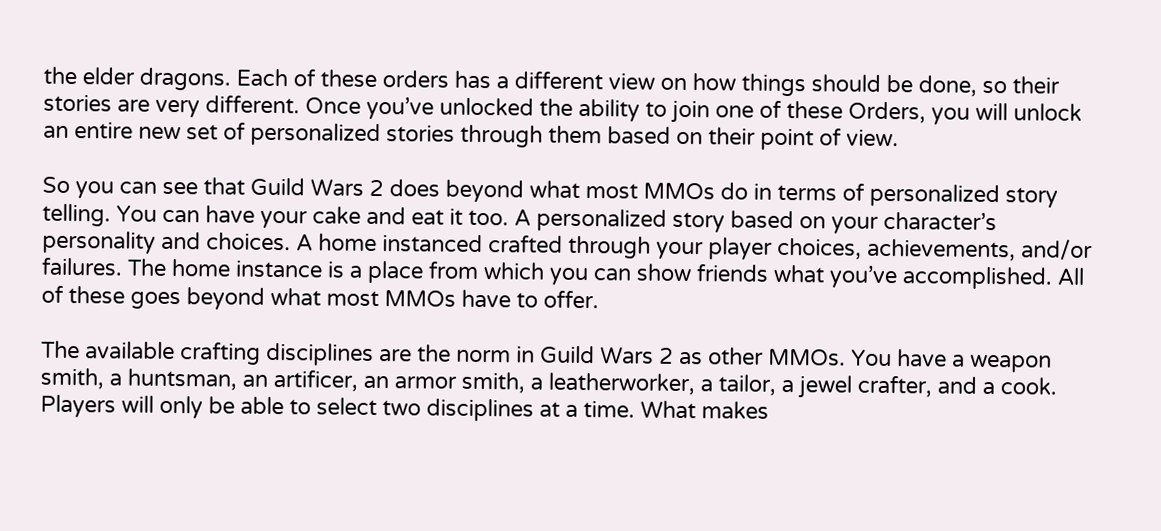the elder dragons. Each of these orders has a different view on how things should be done, so their stories are very different. Once you’ve unlocked the ability to join one of these Orders, you will unlock an entire new set of personalized stories through them based on their point of view.

So you can see that Guild Wars 2 does beyond what most MMOs do in terms of personalized story telling. You can have your cake and eat it too. A personalized story based on your character’s personality and choices. A home instanced crafted through your player choices, achievements, and/or failures. The home instance is a place from which you can show friends what you’ve accomplished. All of these goes beyond what most MMOs have to offer.

The available crafting disciplines are the norm in Guild Wars 2 as other MMOs. You have a weapon smith, a huntsman, an artificer, an armor smith, a leatherworker, a tailor, a jewel crafter, and a cook. Players will only be able to select two disciplines at a time. What makes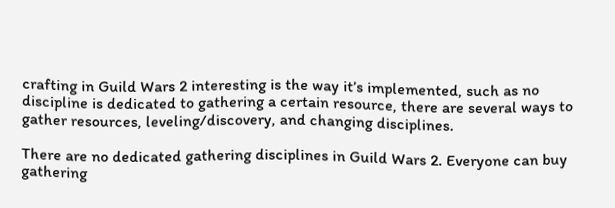crafting in Guild Wars 2 interesting is the way it’s implemented, such as no discipline is dedicated to gathering a certain resource, there are several ways to gather resources, leveling/discovery, and changing disciplines.

There are no dedicated gathering disciplines in Guild Wars 2. Everyone can buy gathering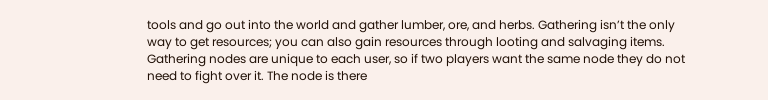tools and go out into the world and gather lumber, ore, and herbs. Gathering isn’t the only way to get resources; you can also gain resources through looting and salvaging items. Gathering nodes are unique to each user, so if two players want the same node they do not need to fight over it. The node is there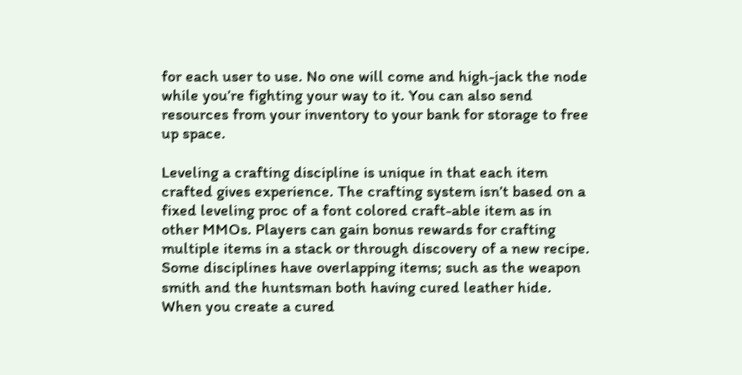for each user to use. No one will come and high-jack the node while you’re fighting your way to it. You can also send resources from your inventory to your bank for storage to free up space.

Leveling a crafting discipline is unique in that each item crafted gives experience. The crafting system isn’t based on a fixed leveling proc of a font colored craft-able item as in other MMOs. Players can gain bonus rewards for crafting multiple items in a stack or through discovery of a new recipe. Some disciplines have overlapping items; such as the weapon smith and the huntsman both having cured leather hide. When you create a cured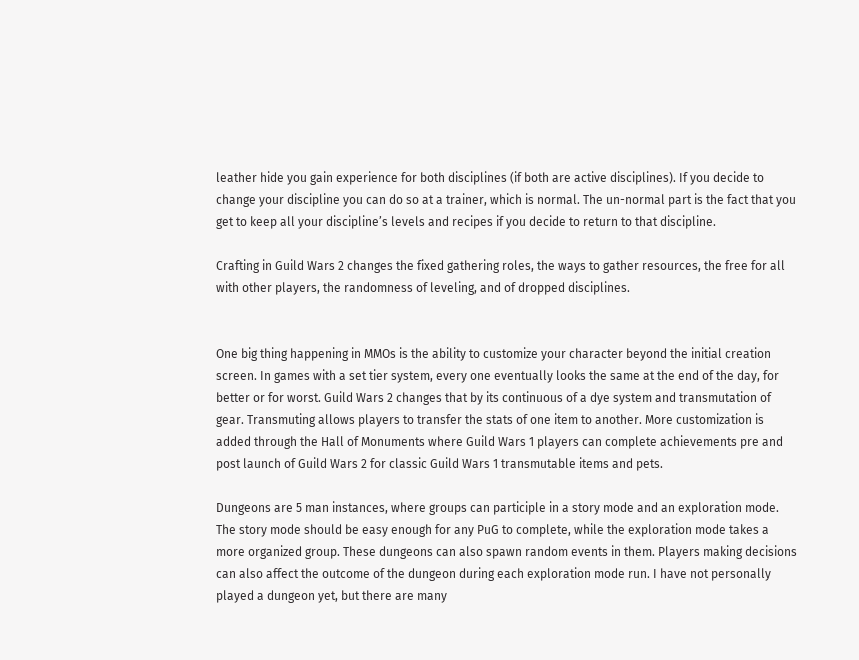leather hide you gain experience for both disciplines (if both are active disciplines). If you decide to change your discipline you can do so at a trainer, which is normal. The un-normal part is the fact that you get to keep all your discipline’s levels and recipes if you decide to return to that discipline.

Crafting in Guild Wars 2 changes the fixed gathering roles, the ways to gather resources, the free for all with other players, the randomness of leveling, and of dropped disciplines.


One big thing happening in MMOs is the ability to customize your character beyond the initial creation screen. In games with a set tier system, every one eventually looks the same at the end of the day, for better or for worst. Guild Wars 2 changes that by its continuous of a dye system and transmutation of gear. Transmuting allows players to transfer the stats of one item to another. More customization is added through the Hall of Monuments where Guild Wars 1 players can complete achievements pre and post launch of Guild Wars 2 for classic Guild Wars 1 transmutable items and pets.

Dungeons are 5 man instances, where groups can participle in a story mode and an exploration mode. The story mode should be easy enough for any PuG to complete, while the exploration mode takes a more organized group. These dungeons can also spawn random events in them. Players making decisions can also affect the outcome of the dungeon during each exploration mode run. I have not personally played a dungeon yet, but there are many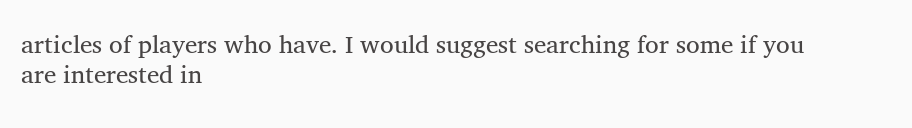articles of players who have. I would suggest searching for some if you are interested in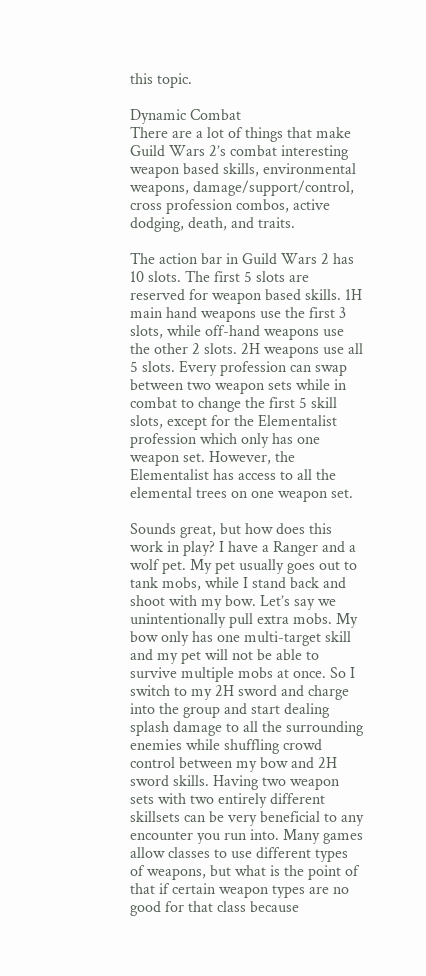this topic.

Dynamic Combat
There are a lot of things that make Guild Wars 2’s combat interesting weapon based skills, environmental weapons, damage/support/control, cross profession combos, active dodging, death, and traits.

The action bar in Guild Wars 2 has 10 slots. The first 5 slots are reserved for weapon based skills. 1H main hand weapons use the first 3 slots, while off-hand weapons use the other 2 slots. 2H weapons use all 5 slots. Every profession can swap between two weapon sets while in combat to change the first 5 skill slots, except for the Elementalist profession which only has one weapon set. However, the Elementalist has access to all the elemental trees on one weapon set.

Sounds great, but how does this work in play? I have a Ranger and a wolf pet. My pet usually goes out to tank mobs, while I stand back and shoot with my bow. Let’s say we unintentionally pull extra mobs. My bow only has one multi-target skill and my pet will not be able to survive multiple mobs at once. So I switch to my 2H sword and charge into the group and start dealing splash damage to all the surrounding enemies while shuffling crowd control between my bow and 2H sword skills. Having two weapon sets with two entirely different skillsets can be very beneficial to any encounter you run into. Many games allow classes to use different types of weapons, but what is the point of that if certain weapon types are no good for that class because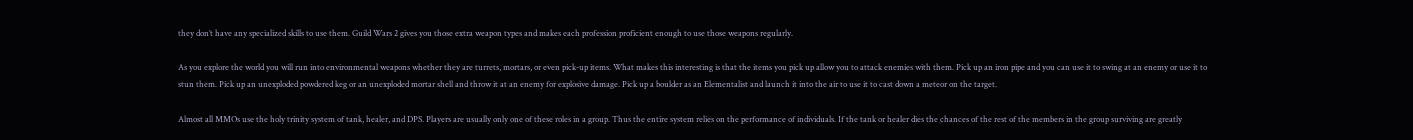they don’t have any specialized skills to use them. Guild Wars 2 gives you those extra weapon types and makes each profession proficient enough to use those weapons regularly.

As you explore the world you will run into environmental weapons whether they are turrets, mortars, or even pick-up items. What makes this interesting is that the items you pick up allow you to attack enemies with them. Pick up an iron pipe and you can use it to swing at an enemy or use it to stun them. Pick up an unexploded powdered keg or an unexploded mortar shell and throw it at an enemy for explosive damage. Pick up a boulder as an Elementalist and launch it into the air to use it to cast down a meteor on the target.

Almost all MMOs use the holy trinity system of tank, healer, and DPS. Players are usually only one of these roles in a group. Thus the entire system relies on the performance of individuals. If the tank or healer dies the chances of the rest of the members in the group surviving are greatly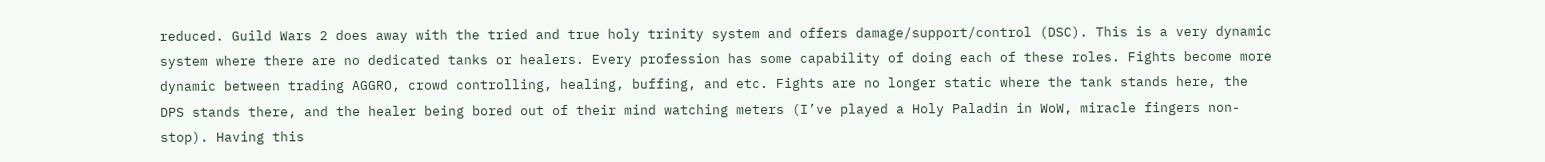reduced. Guild Wars 2 does away with the tried and true holy trinity system and offers damage/support/control (DSC). This is a very dynamic system where there are no dedicated tanks or healers. Every profession has some capability of doing each of these roles. Fights become more dynamic between trading AGGRO, crowd controlling, healing, buffing, and etc. Fights are no longer static where the tank stands here, the DPS stands there, and the healer being bored out of their mind watching meters (I’ve played a Holy Paladin in WoW, miracle fingers non-stop). Having this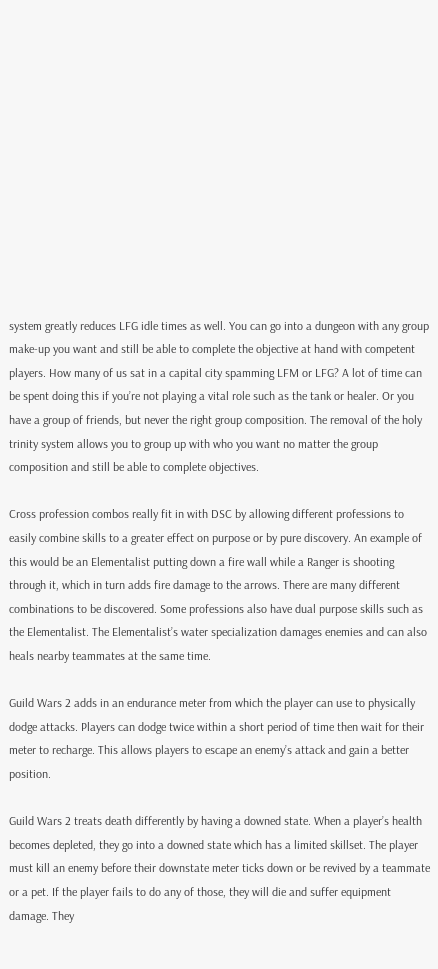system greatly reduces LFG idle times as well. You can go into a dungeon with any group make-up you want and still be able to complete the objective at hand with competent players. How many of us sat in a capital city spamming LFM or LFG? A lot of time can be spent doing this if you’re not playing a vital role such as the tank or healer. Or you have a group of friends, but never the right group composition. The removal of the holy trinity system allows you to group up with who you want no matter the group composition and still be able to complete objectives.

Cross profession combos really fit in with DSC by allowing different professions to easily combine skills to a greater effect on purpose or by pure discovery. An example of this would be an Elementalist putting down a fire wall while a Ranger is shooting through it, which in turn adds fire damage to the arrows. There are many different combinations to be discovered. Some professions also have dual purpose skills such as the Elementalist. The Elementalist’s water specialization damages enemies and can also heals nearby teammates at the same time.

Guild Wars 2 adds in an endurance meter from which the player can use to physically dodge attacks. Players can dodge twice within a short period of time then wait for their meter to recharge. This allows players to escape an enemy’s attack and gain a better position.

Guild Wars 2 treats death differently by having a downed state. When a player’s health becomes depleted, they go into a downed state which has a limited skillset. The player must kill an enemy before their downstate meter ticks down or be revived by a teammate or a pet. If the player fails to do any of those, they will die and suffer equipment damage. They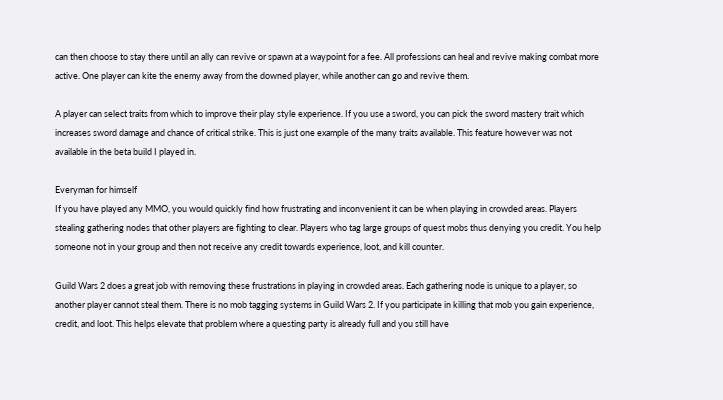can then choose to stay there until an ally can revive or spawn at a waypoint for a fee. All professions can heal and revive making combat more active. One player can kite the enemy away from the downed player, while another can go and revive them.

A player can select traits from which to improve their play style experience. If you use a sword, you can pick the sword mastery trait which increases sword damage and chance of critical strike. This is just one example of the many traits available. This feature however was not available in the beta build I played in.

Everyman for himself
If you have played any MMO, you would quickly find how frustrating and inconvenient it can be when playing in crowded areas. Players stealing gathering nodes that other players are fighting to clear. Players who tag large groups of quest mobs thus denying you credit. You help someone not in your group and then not receive any credit towards experience, loot, and kill counter.

Guild Wars 2 does a great job with removing these frustrations in playing in crowded areas. Each gathering node is unique to a player, so another player cannot steal them. There is no mob tagging systems in Guild Wars 2. If you participate in killing that mob you gain experience, credit, and loot. This helps elevate that problem where a questing party is already full and you still have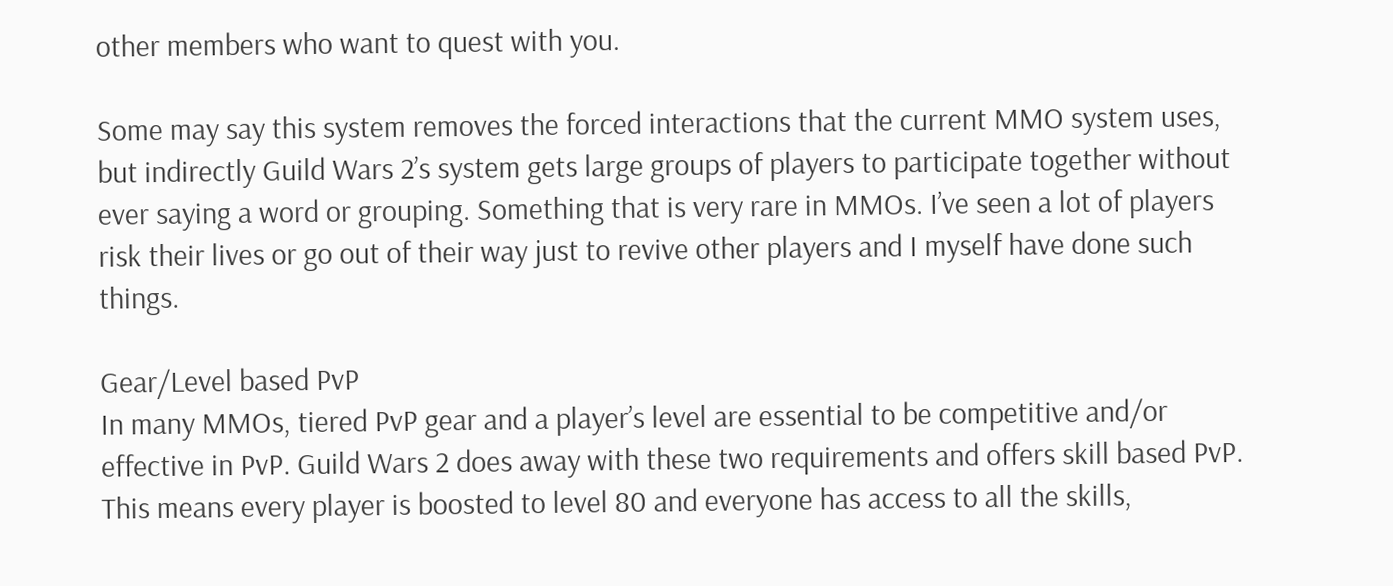other members who want to quest with you.

Some may say this system removes the forced interactions that the current MMO system uses, but indirectly Guild Wars 2’s system gets large groups of players to participate together without ever saying a word or grouping. Something that is very rare in MMOs. I’ve seen a lot of players risk their lives or go out of their way just to revive other players and I myself have done such things.

Gear/Level based PvP
In many MMOs, tiered PvP gear and a player’s level are essential to be competitive and/or effective in PvP. Guild Wars 2 does away with these two requirements and offers skill based PvP. This means every player is boosted to level 80 and everyone has access to all the skills,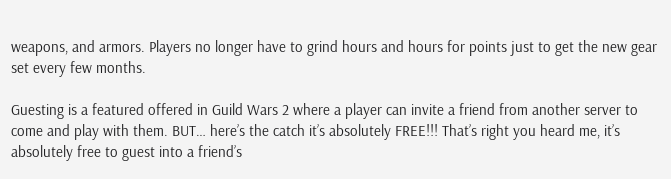weapons, and armors. Players no longer have to grind hours and hours for points just to get the new gear set every few months.

Guesting is a featured offered in Guild Wars 2 where a player can invite a friend from another server to come and play with them. BUT… here’s the catch it’s absolutely FREE!!! That’s right you heard me, it’s absolutely free to guest into a friend’s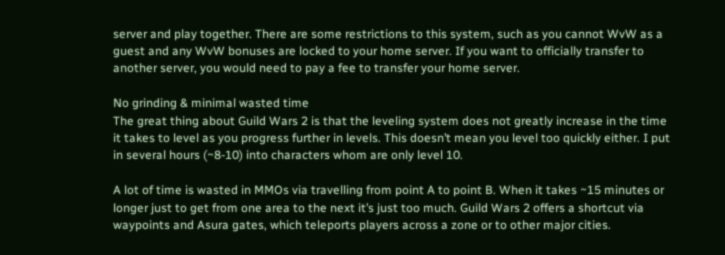server and play together. There are some restrictions to this system, such as you cannot WvW as a guest and any WvW bonuses are locked to your home server. If you want to officially transfer to another server, you would need to pay a fee to transfer your home server.

No grinding & minimal wasted time
The great thing about Guild Wars 2 is that the leveling system does not greatly increase in the time it takes to level as you progress further in levels. This doesn’t mean you level too quickly either. I put in several hours (~8-10) into characters whom are only level 10.

A lot of time is wasted in MMOs via travelling from point A to point B. When it takes ~15 minutes or longer just to get from one area to the next it’s just too much. Guild Wars 2 offers a shortcut via waypoints and Asura gates, which teleports players across a zone or to other major cities.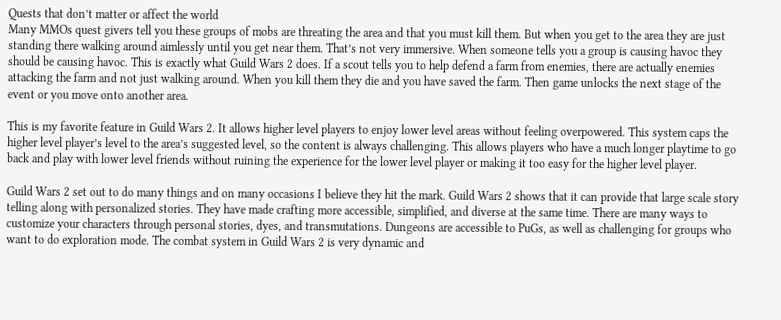Quests that don’t matter or affect the world
Many MMOs quest givers tell you these groups of mobs are threating the area and that you must kill them. But when you get to the area they are just standing there walking around aimlessly until you get near them. That’s not very immersive. When someone tells you a group is causing havoc they should be causing havoc. This is exactly what Guild Wars 2 does. If a scout tells you to help defend a farm from enemies, there are actually enemies attacking the farm and not just walking around. When you kill them they die and you have saved the farm. Then game unlocks the next stage of the event or you move onto another area.

This is my favorite feature in Guild Wars 2. It allows higher level players to enjoy lower level areas without feeling overpowered. This system caps the higher level player’s level to the area’s suggested level, so the content is always challenging. This allows players who have a much longer playtime to go back and play with lower level friends without ruining the experience for the lower level player or making it too easy for the higher level player.

Guild Wars 2 set out to do many things and on many occasions I believe they hit the mark. Guild Wars 2 shows that it can provide that large scale story telling along with personalized stories. They have made crafting more accessible, simplified, and diverse at the same time. There are many ways to customize your characters through personal stories, dyes, and transmutations. Dungeons are accessible to PuGs, as well as challenging for groups who want to do exploration mode. The combat system in Guild Wars 2 is very dynamic and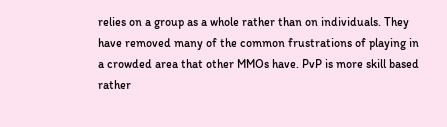relies on a group as a whole rather than on individuals. They have removed many of the common frustrations of playing in a crowded area that other MMOs have. PvP is more skill based rather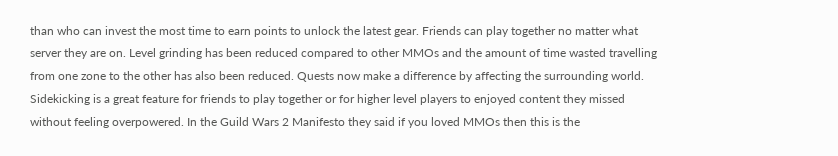than who can invest the most time to earn points to unlock the latest gear. Friends can play together no matter what server they are on. Level grinding has been reduced compared to other MMOs and the amount of time wasted travelling from one zone to the other has also been reduced. Quests now make a difference by affecting the surrounding world. Sidekicking is a great feature for friends to play together or for higher level players to enjoyed content they missed without feeling overpowered. In the Guild Wars 2 Manifesto they said if you loved MMOs then this is the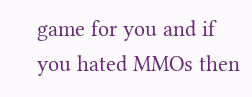game for you and if you hated MMOs then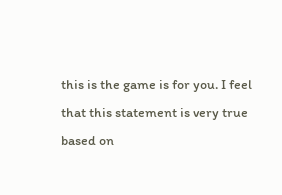this is the game is for you. I feel that this statement is very true based on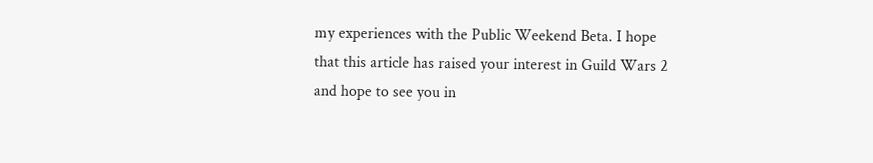my experiences with the Public Weekend Beta. I hope that this article has raised your interest in Guild Wars 2 and hope to see you in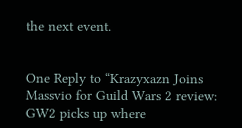the next event.


One Reply to “Krazyxazn Joins Massvio for Guild Wars 2 review: GW2 picks up where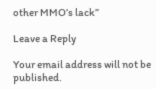other MMO’s lack”

Leave a Reply

Your email address will not be published.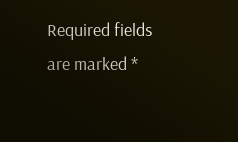Required fields are marked *